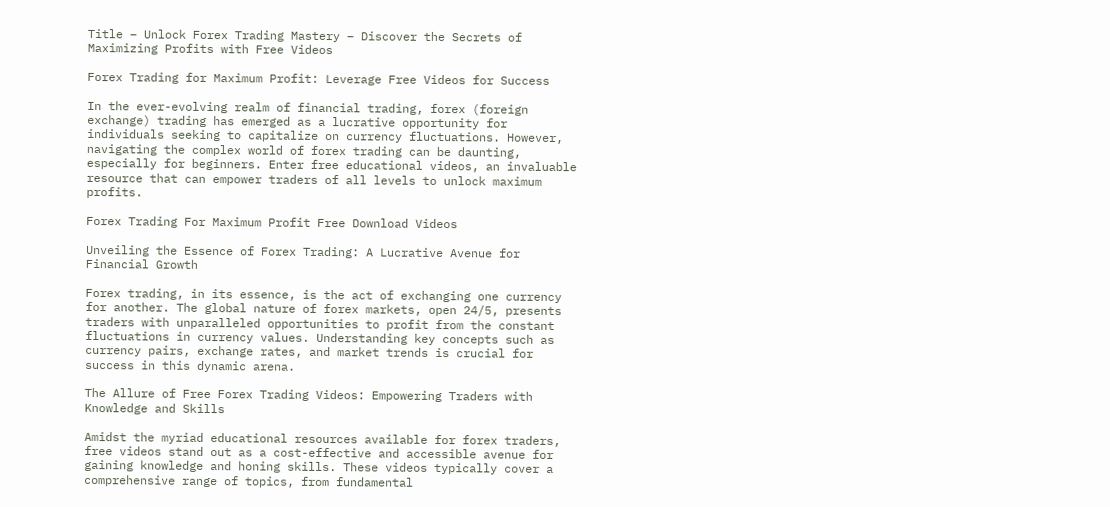Title – Unlock Forex Trading Mastery – Discover the Secrets of Maximizing Profits with Free Videos

Forex Trading for Maximum Profit: Leverage Free Videos for Success

In the ever-evolving realm of financial trading, forex (foreign exchange) trading has emerged as a lucrative opportunity for individuals seeking to capitalize on currency fluctuations. However, navigating the complex world of forex trading can be daunting, especially for beginners. Enter free educational videos, an invaluable resource that can empower traders of all levels to unlock maximum profits.

Forex Trading For Maximum Profit Free Download Videos

Unveiling the Essence of Forex Trading: A Lucrative Avenue for Financial Growth

Forex trading, in its essence, is the act of exchanging one currency for another. The global nature of forex markets, open 24/5, presents traders with unparalleled opportunities to profit from the constant fluctuations in currency values. Understanding key concepts such as currency pairs, exchange rates, and market trends is crucial for success in this dynamic arena.

The Allure of Free Forex Trading Videos: Empowering Traders with Knowledge and Skills

Amidst the myriad educational resources available for forex traders, free videos stand out as a cost-effective and accessible avenue for gaining knowledge and honing skills. These videos typically cover a comprehensive range of topics, from fundamental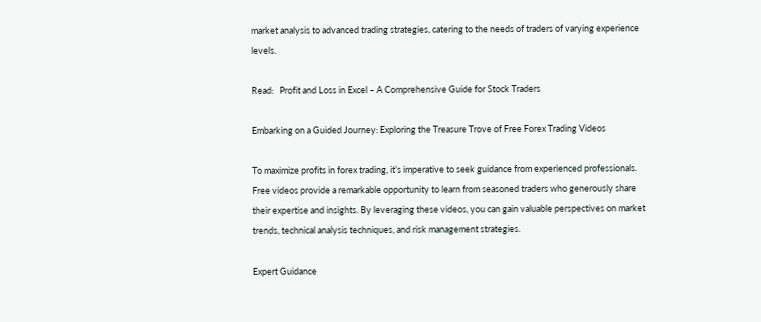market analysis to advanced trading strategies, catering to the needs of traders of varying experience levels.

Read:   Profit and Loss in Excel – A Comprehensive Guide for Stock Traders

Embarking on a Guided Journey: Exploring the Treasure Trove of Free Forex Trading Videos

To maximize profits in forex trading, it’s imperative to seek guidance from experienced professionals. Free videos provide a remarkable opportunity to learn from seasoned traders who generously share their expertise and insights. By leveraging these videos, you can gain valuable perspectives on market trends, technical analysis techniques, and risk management strategies.

Expert Guidance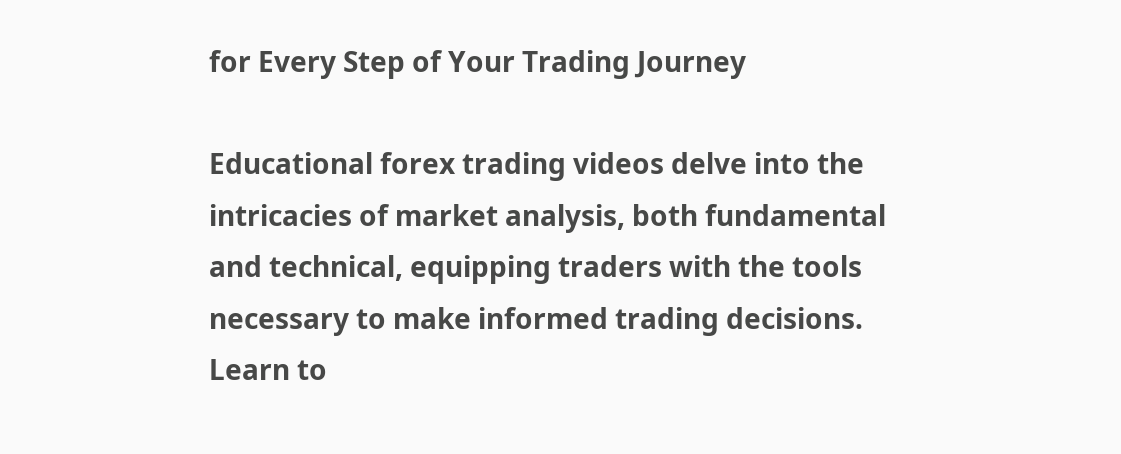for Every Step of Your Trading Journey

Educational forex trading videos delve into the intricacies of market analysis, both fundamental and technical, equipping traders with the tools necessary to make informed trading decisions. Learn to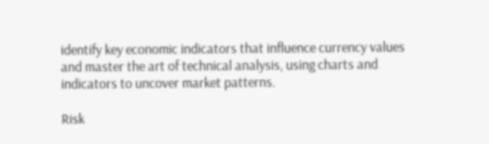identify key economic indicators that influence currency values and master the art of technical analysis, using charts and indicators to uncover market patterns.

Risk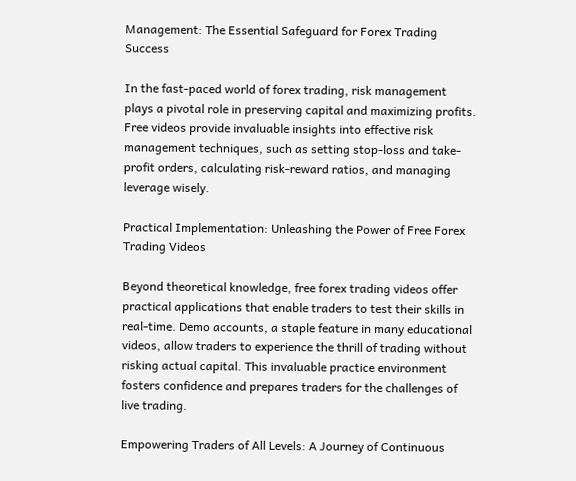Management: The Essential Safeguard for Forex Trading Success

In the fast-paced world of forex trading, risk management plays a pivotal role in preserving capital and maximizing profits. Free videos provide invaluable insights into effective risk management techniques, such as setting stop-loss and take-profit orders, calculating risk-reward ratios, and managing leverage wisely.

Practical Implementation: Unleashing the Power of Free Forex Trading Videos

Beyond theoretical knowledge, free forex trading videos offer practical applications that enable traders to test their skills in real-time. Demo accounts, a staple feature in many educational videos, allow traders to experience the thrill of trading without risking actual capital. This invaluable practice environment fosters confidence and prepares traders for the challenges of live trading.

Empowering Traders of All Levels: A Journey of Continuous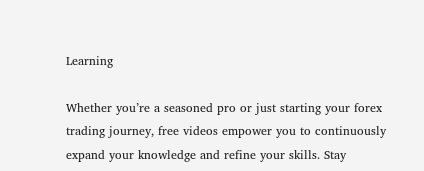Learning

Whether you’re a seasoned pro or just starting your forex trading journey, free videos empower you to continuously expand your knowledge and refine your skills. Stay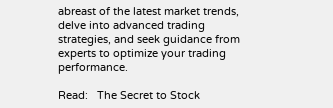abreast of the latest market trends, delve into advanced trading strategies, and seek guidance from experts to optimize your trading performance.

Read:   The Secret to Stock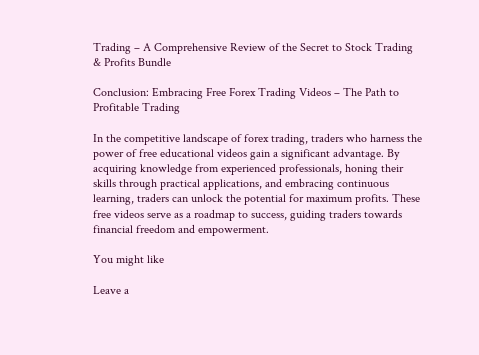Trading – A Comprehensive Review of the Secret to Stock Trading & Profits Bundle

Conclusion: Embracing Free Forex Trading Videos – The Path to Profitable Trading

In the competitive landscape of forex trading, traders who harness the power of free educational videos gain a significant advantage. By acquiring knowledge from experienced professionals, honing their skills through practical applications, and embracing continuous learning, traders can unlock the potential for maximum profits. These free videos serve as a roadmap to success, guiding traders towards financial freedom and empowerment.

You might like

Leave a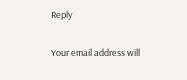Reply

Your email address will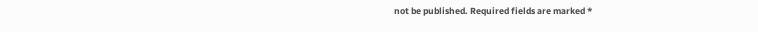not be published. Required fields are marked *